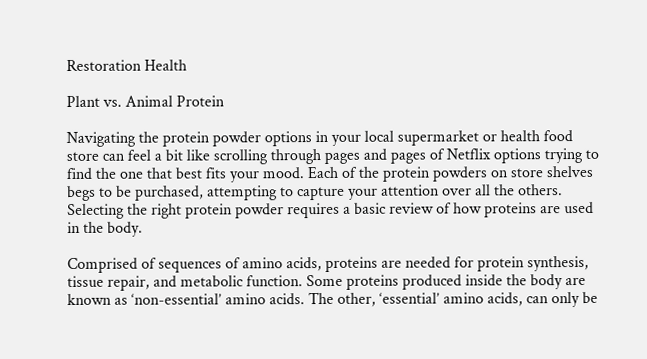Restoration Health

Plant vs. Animal Protein

Navigating the protein powder options in your local supermarket or health food store can feel a bit like scrolling through pages and pages of Netflix options trying to find the one that best fits your mood. Each of the protein powders on store shelves begs to be purchased, attempting to capture your attention over all the others. Selecting the right protein powder requires a basic review of how proteins are used in the body.

Comprised of sequences of amino acids, proteins are needed for protein synthesis, tissue repair, and metabolic function. Some proteins produced inside the body are known as ‘non-essential’ amino acids. The other, ‘essential’ amino acids, can only be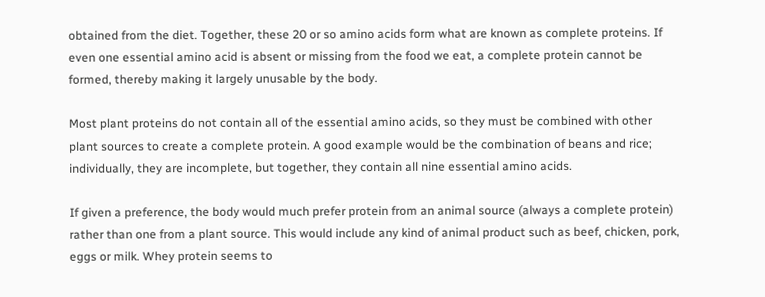obtained from the diet. Together, these 20 or so amino acids form what are known as complete proteins. If even one essential amino acid is absent or missing from the food we eat, a complete protein cannot be formed, thereby making it largely unusable by the body.

Most plant proteins do not contain all of the essential amino acids, so they must be combined with other plant sources to create a complete protein. A good example would be the combination of beans and rice; individually, they are incomplete, but together, they contain all nine essential amino acids.

If given a preference, the body would much prefer protein from an animal source (always a complete protein) rather than one from a plant source. This would include any kind of animal product such as beef, chicken, pork, eggs or milk. Whey protein seems to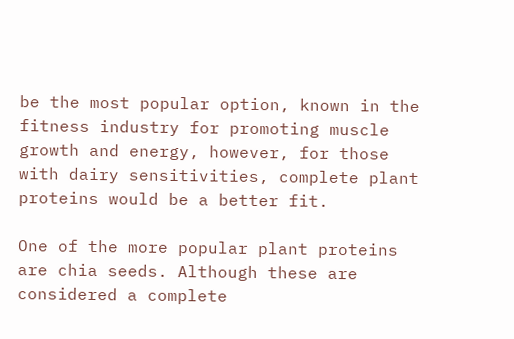be the most popular option, known in the fitness industry for promoting muscle growth and energy, however, for those with dairy sensitivities, complete plant proteins would be a better fit.

One of the more popular plant proteins are chia seeds. Although these are considered a complete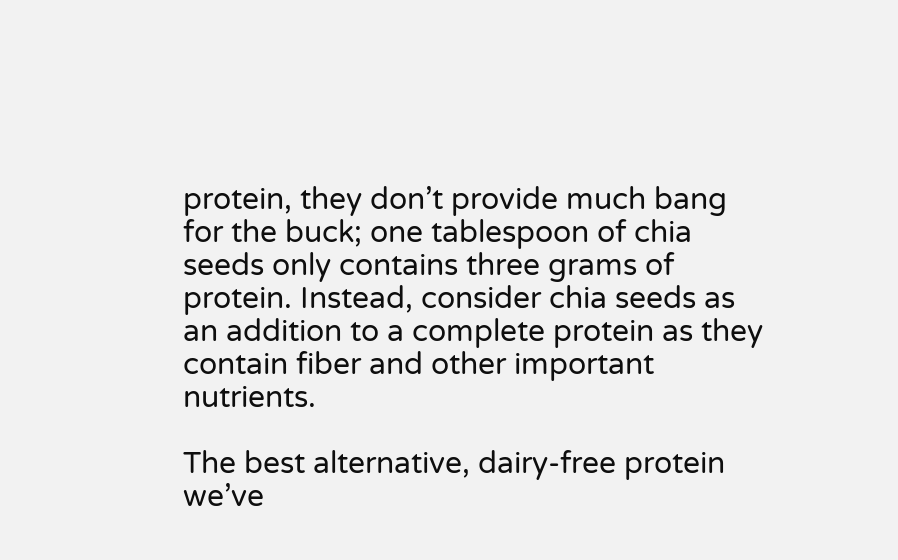protein, they don’t provide much bang for the buck; one tablespoon of chia seeds only contains three grams of protein. Instead, consider chia seeds as an addition to a complete protein as they contain fiber and other important nutrients.

The best alternative, dairy-free protein we’ve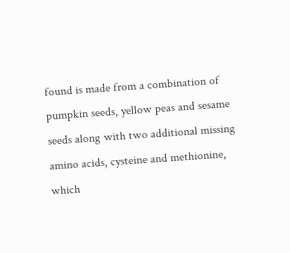found is made from a combination of pumpkin seeds, yellow peas and sesame seeds along with two additional missing amino acids, cysteine and methionine, which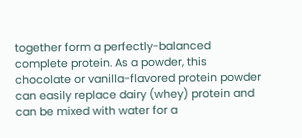together form a perfectly-balanced complete protein. As a powder, this chocolate or vanilla-flavored protein powder can easily replace dairy (whey) protein and can be mixed with water for a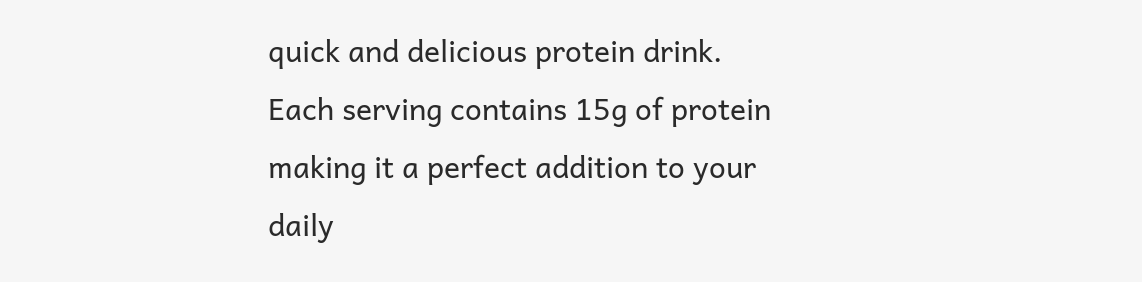quick and delicious protein drink. Each serving contains 15g of protein making it a perfect addition to your daily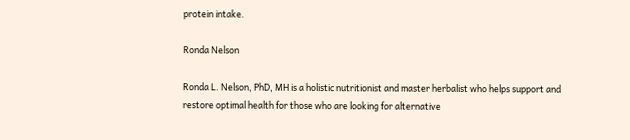protein intake.

Ronda Nelson

Ronda L. Nelson, PhD, MH is a holistic nutritionist and master herbalist who helps support and restore optimal health for those who are looking for alternative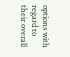options with regard to their overall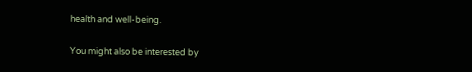health and well-being.

You might also be interested by